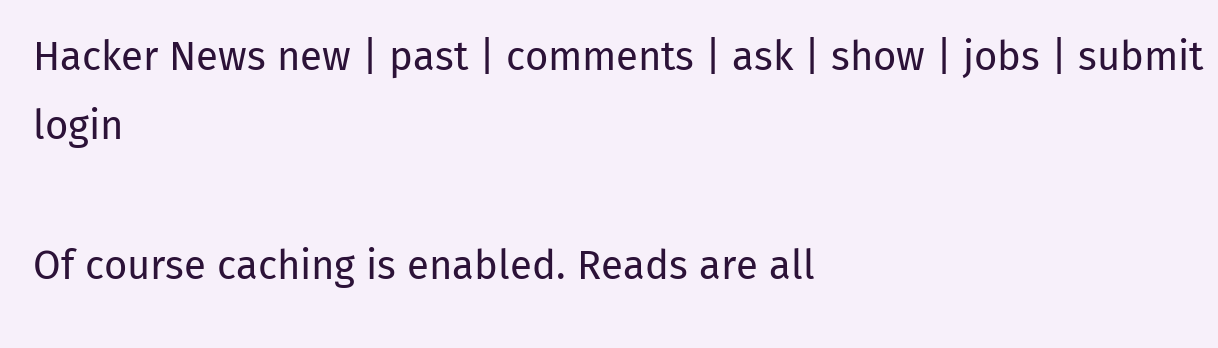Hacker News new | past | comments | ask | show | jobs | submit login

Of course caching is enabled. Reads are all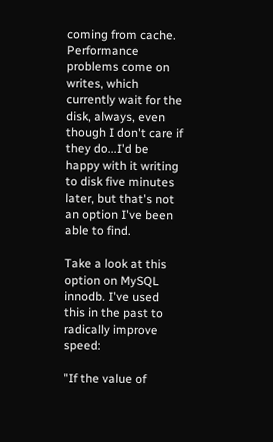coming from cache. Performance problems come on writes, which currently wait for the disk, always, even though I don't care if they do...I'd be happy with it writing to disk five minutes later, but that's not an option I've been able to find.

Take a look at this option on MySQL innodb. I've used this in the past to radically improve speed:

"If the value of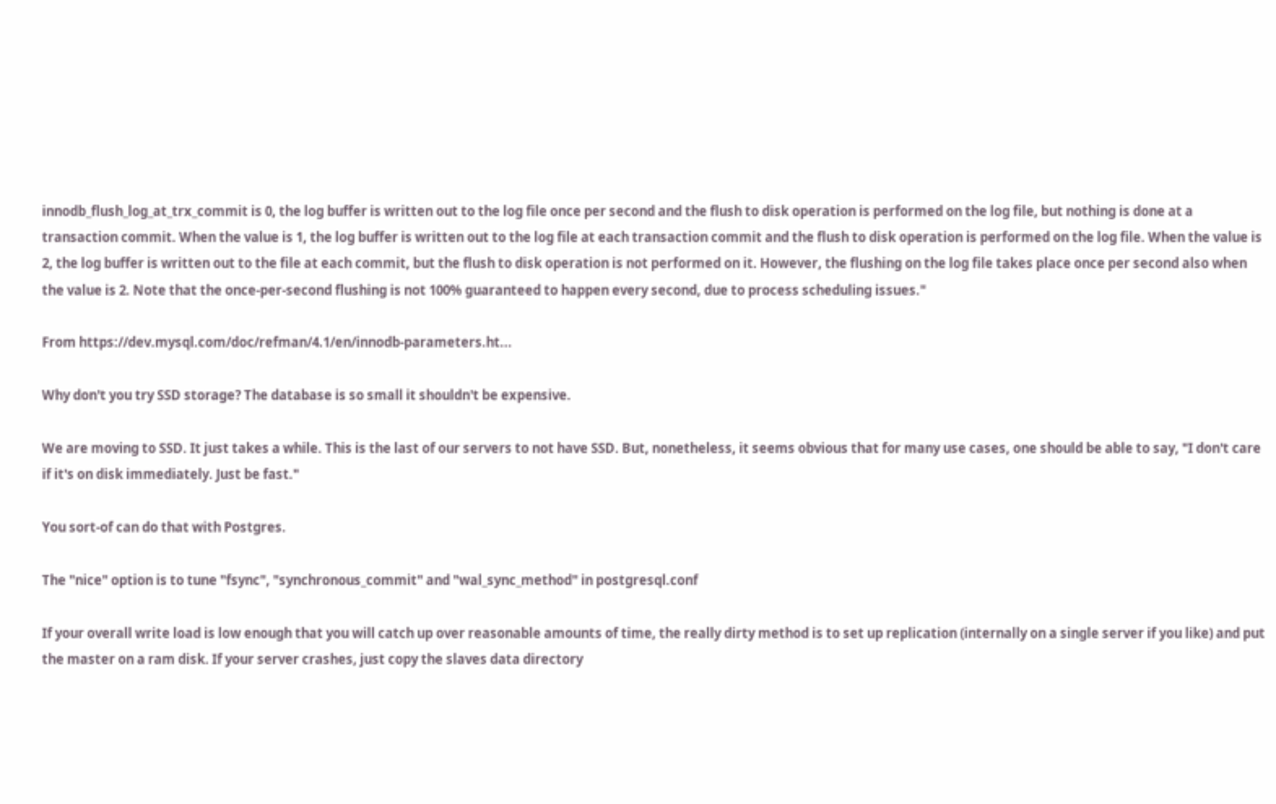innodb_flush_log_at_trx_commit is 0, the log buffer is written out to the log file once per second and the flush to disk operation is performed on the log file, but nothing is done at a transaction commit. When the value is 1, the log buffer is written out to the log file at each transaction commit and the flush to disk operation is performed on the log file. When the value is 2, the log buffer is written out to the file at each commit, but the flush to disk operation is not performed on it. However, the flushing on the log file takes place once per second also when the value is 2. Note that the once-per-second flushing is not 100% guaranteed to happen every second, due to process scheduling issues."

From https://dev.mysql.com/doc/refman/4.1/en/innodb-parameters.ht...

Why don't you try SSD storage? The database is so small it shouldn't be expensive.

We are moving to SSD. It just takes a while. This is the last of our servers to not have SSD. But, nonetheless, it seems obvious that for many use cases, one should be able to say, "I don't care if it's on disk immediately. Just be fast."

You sort-of can do that with Postgres.

The "nice" option is to tune "fsync", "synchronous_commit" and "wal_sync_method" in postgresql.conf

If your overall write load is low enough that you will catch up over reasonable amounts of time, the really dirty method is to set up replication (internally on a single server if you like) and put the master on a ram disk. If your server crashes, just copy the slaves data directory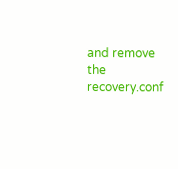and remove the recovery.conf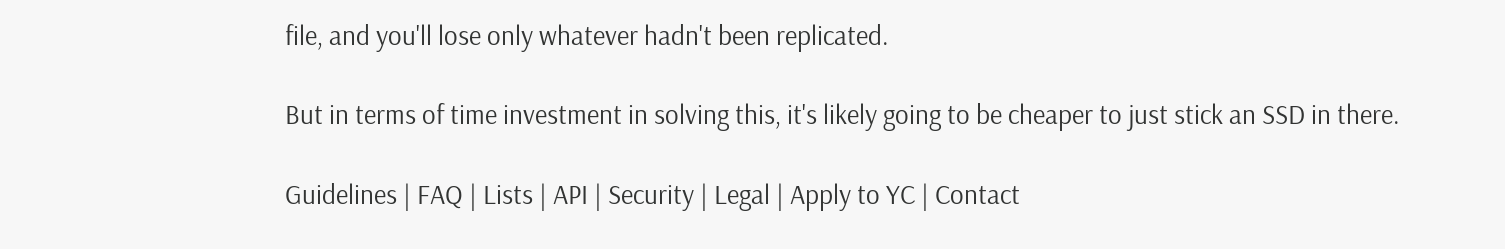file, and you'll lose only whatever hadn't been replicated.

But in terms of time investment in solving this, it's likely going to be cheaper to just stick an SSD in there.

Guidelines | FAQ | Lists | API | Security | Legal | Apply to YC | Contact